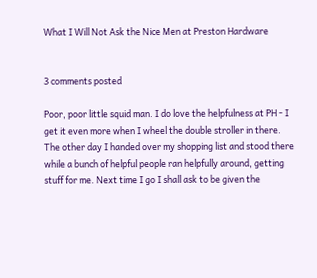What I Will Not Ask the Nice Men at Preston Hardware


3 comments posted

Poor, poor little squid man. I do love the helpfulness at PH - I get it even more when I wheel the double stroller in there. The other day I handed over my shopping list and stood there while a bunch of helpful people ran helpfully around, getting stuff for me. Next time I go I shall ask to be given the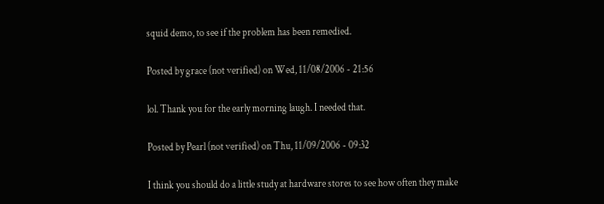squid demo, to see if the problem has been remedied.

Posted by grace (not verified) on Wed, 11/08/2006 - 21:56

lol. Thank you for the early morning laugh. I needed that.

Posted by Pearl (not verified) on Thu, 11/09/2006 - 09:32

I think you should do a little study at hardware stores to see how often they make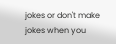jokes or don't make jokes when you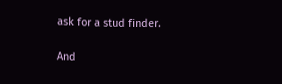ask for a stud finder.

And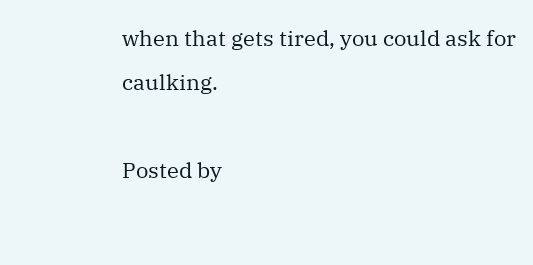when that gets tired, you could ask for caulking.

Posted by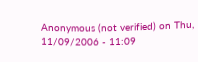Anonymous (not verified) on Thu, 11/09/2006 - 11:09